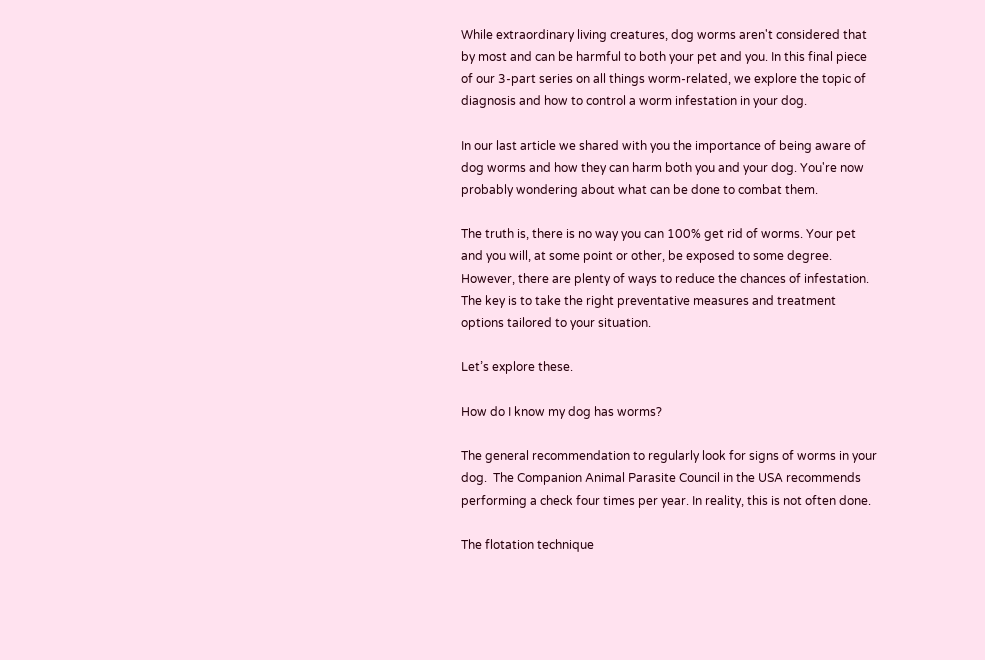While extraordinary living creatures, dog worms aren't considered that by most and can be harmful to both your pet and you. In this final piece of our 3-part series on all things worm-related, we explore the topic of diagnosis and how to control a worm infestation in your dog.

In our last article we shared with you the importance of being aware of dog worms and how they can harm both you and your dog. You're now probably wondering about what can be done to combat them.

The truth is, there is no way you can 100% get rid of worms. Your pet and you will, at some point or other, be exposed to some degree. However, there are plenty of ways to reduce the chances of infestation. The key is to take the right preventative measures and treatment options tailored to your situation.

Let’s explore these.

How do I know my dog has worms?

The general recommendation to regularly look for signs of worms in your dog.  The Companion Animal Parasite Council in the USA recommends performing a check four times per year. In reality, this is not often done.

The flotation technique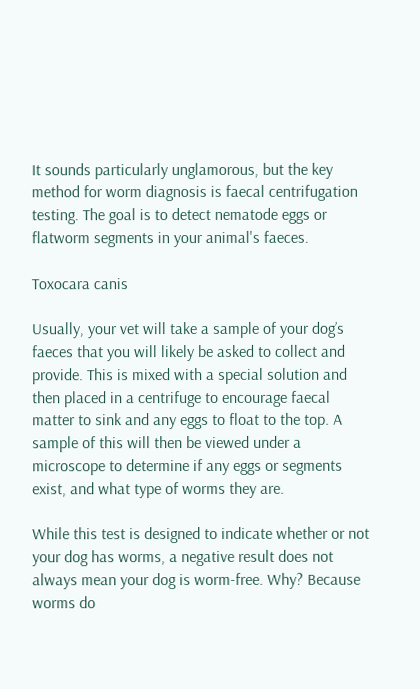It sounds particularly unglamorous, but the key method for worm diagnosis is faecal centrifugation testing. The goal is to detect nematode eggs or flatworm segments in your animal's faeces.

Toxocara canis

Usually, your vet will take a sample of your dog’s faeces that you will likely be asked to collect and provide. This is mixed with a special solution and then placed in a centrifuge to encourage faecal matter to sink and any eggs to float to the top. A sample of this will then be viewed under a microscope to determine if any eggs or segments exist, and what type of worms they are.

While this test is designed to indicate whether or not your dog has worms, a negative result does not always mean your dog is worm-free. Why? Because worms do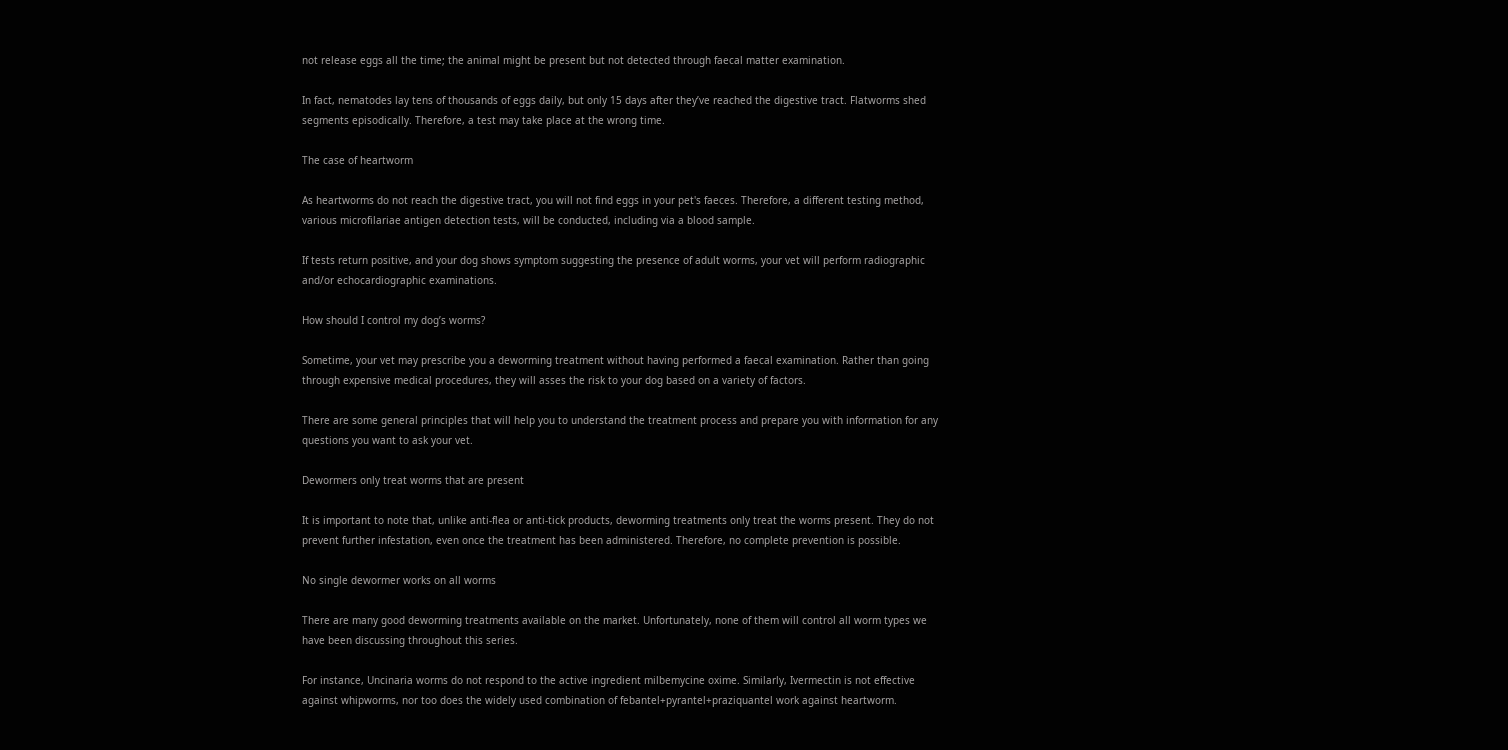not release eggs all the time; the animal might be present but not detected through faecal matter examination.

In fact, nematodes lay tens of thousands of eggs daily, but only 15 days after they’ve reached the digestive tract. Flatworms shed segments episodically. Therefore, a test may take place at the wrong time.

The case of heartworm

As heartworms do not reach the digestive tract, you will not find eggs in your pet's faeces. Therefore, a different testing method, various microfilariae antigen detection tests, will be conducted, including via a blood sample.

If tests return positive, and your dog shows symptom suggesting the presence of adult worms, your vet will perform radiographic and/or echocardiographic examinations.

How should I control my dog’s worms?

Sometime, your vet may prescribe you a deworming treatment without having performed a faecal examination. Rather than going through expensive medical procedures, they will asses the risk to your dog based on a variety of factors.

There are some general principles that will help you to understand the treatment process and prepare you with information for any questions you want to ask your vet.

Dewormers only treat worms that are present

It is important to note that, unlike anti-flea or anti-tick products, deworming treatments only treat the worms present. They do not prevent further infestation, even once the treatment has been administered. Therefore, no complete prevention is possible.

No single dewormer works on all worms

There are many good deworming treatments available on the market. Unfortunately, none of them will control all worm types we have been discussing throughout this series.

For instance, Uncinaria worms do not respond to the active ingredient milbemycine oxime. Similarly, Ivermectin is not effective against whipworms, nor too does the widely used combination of febantel+pyrantel+praziquantel work against heartworm.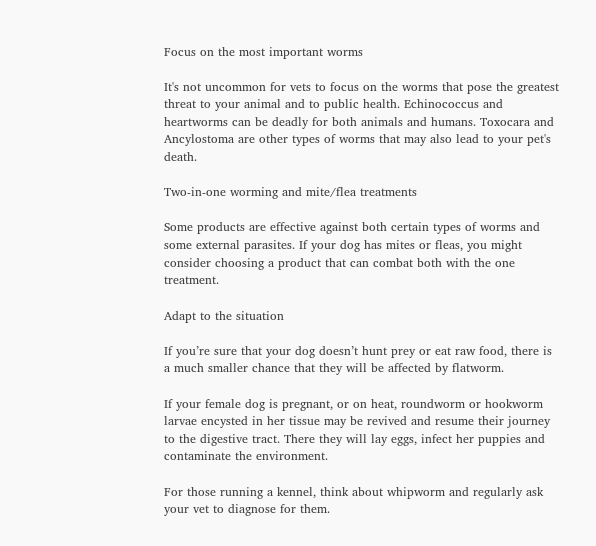Focus on the most important worms

It's not uncommon for vets to focus on the worms that pose the greatest threat to your animal and to public health. Echinococcus and heartworms can be deadly for both animals and humans. Toxocara and Ancylostoma are other types of worms that may also lead to your pet's death.

Two-in-one worming and mite/flea treatments

Some products are effective against both certain types of worms and some external parasites. If your dog has mites or fleas, you might consider choosing a product that can combat both with the one treatment.

Adapt to the situation

If you’re sure that your dog doesn’t hunt prey or eat raw food, there is a much smaller chance that they will be affected by flatworm.

If your female dog is pregnant, or on heat, roundworm or hookworm larvae encysted in her tissue may be revived and resume their journey to the digestive tract. There they will lay eggs, infect her puppies and contaminate the environment.

For those running a kennel, think about whipworm and regularly ask your vet to diagnose for them.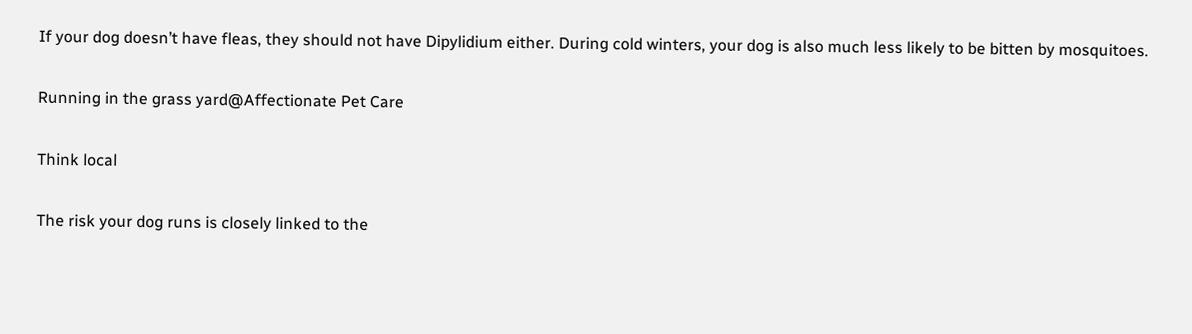If your dog doesn’t have fleas, they should not have Dipylidium either. During cold winters, your dog is also much less likely to be bitten by mosquitoes.

Running in the grass yard@Affectionate Pet Care

Think local

The risk your dog runs is closely linked to the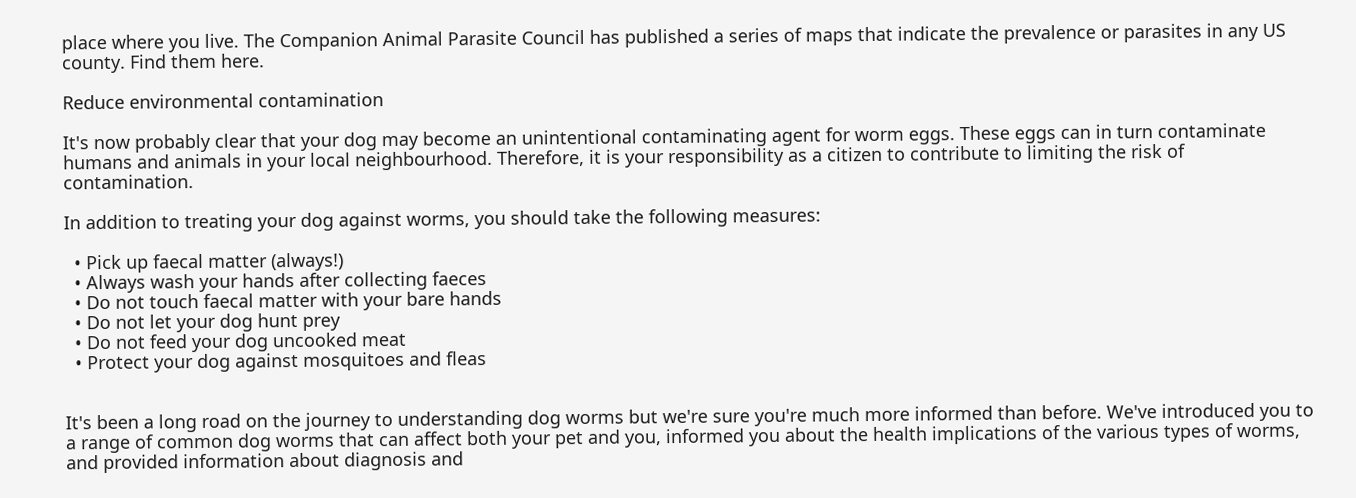place where you live. The Companion Animal Parasite Council has published a series of maps that indicate the prevalence or parasites in any US county. Find them here.

Reduce environmental contamination

It's now probably clear that your dog may become an unintentional contaminating agent for worm eggs. These eggs can in turn contaminate humans and animals in your local neighbourhood. Therefore, it is your responsibility as a citizen to contribute to limiting the risk of contamination.

In addition to treating your dog against worms, you should take the following measures:

  • Pick up faecal matter (always!)
  • Always wash your hands after collecting faeces
  • Do not touch faecal matter with your bare hands
  • Do not let your dog hunt prey
  • Do not feed your dog uncooked meat
  • Protect your dog against mosquitoes and fleas


It's been a long road on the journey to understanding dog worms but we're sure you're much more informed than before. We've introduced you to a range of common dog worms that can affect both your pet and you, informed you about the health implications of the various types of worms, and provided information about diagnosis and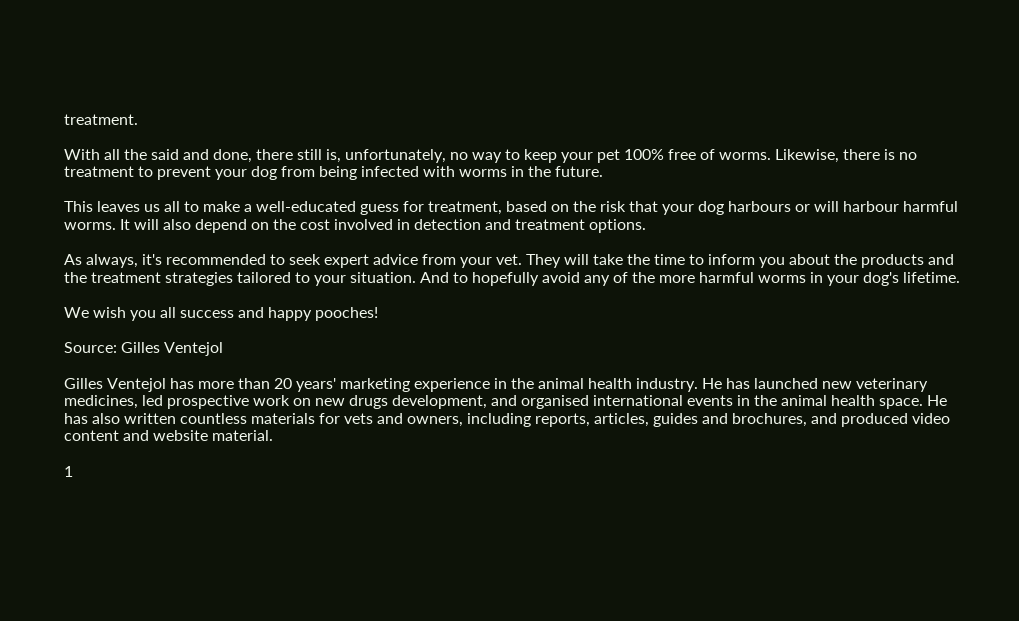treatment.

With all the said and done, there still is, unfortunately, no way to keep your pet 100% free of worms. Likewise, there is no treatment to prevent your dog from being infected with worms in the future.

This leaves us all to make a well-educated guess for treatment, based on the risk that your dog harbours or will harbour harmful worms. It will also depend on the cost involved in detection and treatment options.

As always, it's recommended to seek expert advice from your vet. They will take the time to inform you about the products and the treatment strategies tailored to your situation. And to hopefully avoid any of the more harmful worms in your dog's lifetime.

We wish you all success and happy pooches!

Source: Gilles Ventejol

Gilles Ventejol has more than 20 years' marketing experience in the animal health industry. He has launched new veterinary medicines, led prospective work on new drugs development, and organised international events in the animal health space. He has also written countless materials for vets and owners, including reports, articles, guides and brochures, and produced video content and website material.

1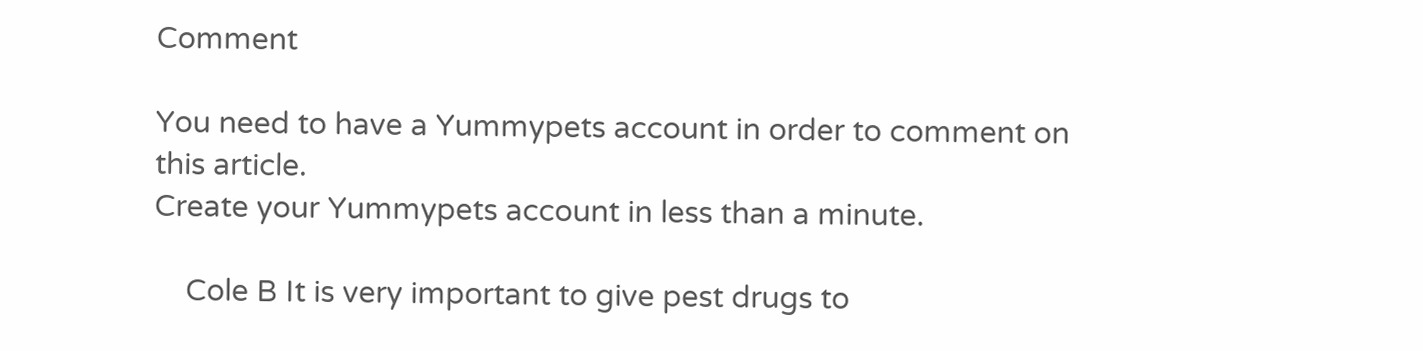Comment

You need to have a Yummypets account in order to comment on this article.
Create your Yummypets account in less than a minute.

    Cole B It is very important to give pest drugs to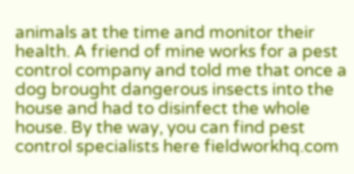animals at the time and monitor their health. A friend of mine works for a pest control company and told me that once a dog brought dangerous insects into the house and had to disinfect the whole house. By the way, you can find pest control specialists here fieldworkhq.com